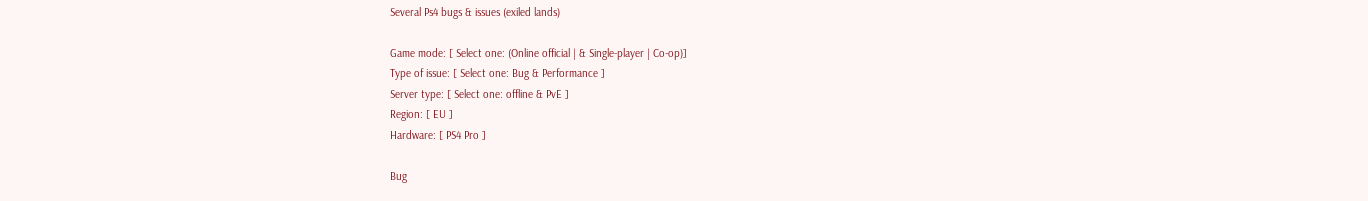Several Ps4 bugs & issues (exiled lands)

Game mode: [ Select one: (Online official | & Single-player | Co-op)]
Type of issue: [ Select one: Bug & Performance ]
Server type: [ Select one: offline & PvE ]
Region: [ EU ]
Hardware: [ PS4 Pro ]

Bug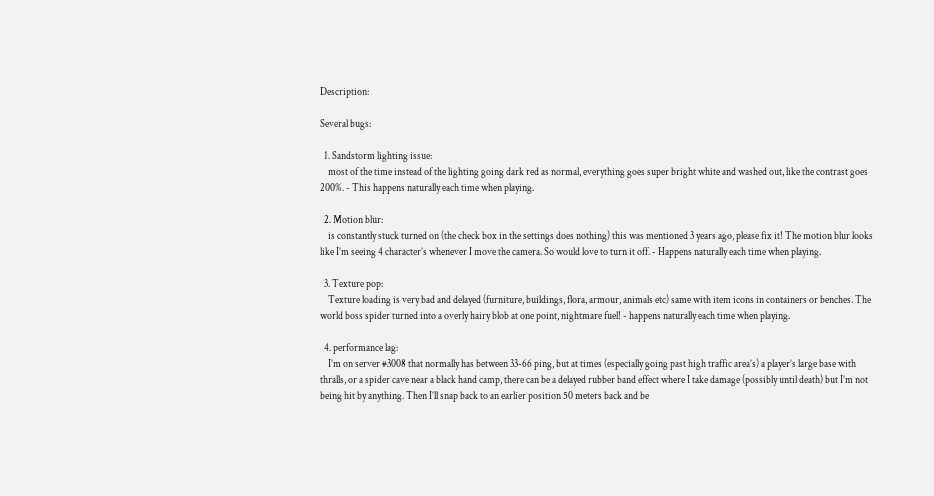Description:

Several bugs:

  1. Sandstorm lighting issue:
    most of the time instead of the lighting going dark red as normal, everything goes super bright white and washed out, like the contrast goes 200%. - This happens naturally each time when playing.

  2. Motion blur:
    is constantly stuck turned on (the check box in the settings does nothing) this was mentioned 3 years ago, please fix it! The motion blur looks like I’m seeing 4 character’s whenever I move the camera. So would love to turn it off. - Happens naturally each time when playing.

  3. Texture pop:
    Texture loading is very bad and delayed (furniture, buildings, flora, armour, animals etc) same with item icons in containers or benches. The world boss spider turned into a overly hairy blob at one point, nightmare fuel! - happens naturally each time when playing.

  4. performance lag:
    I’m on server #3008 that normally has between 33-66 ping, but at times (especially going past high traffic area’s) a player’s large base with thralls, or a spider cave near a black hand camp, there can be a delayed rubber band effect where I take damage (possibly until death) but I’m not being hit by anything. Then I’ll snap back to an earlier position 50 meters back and be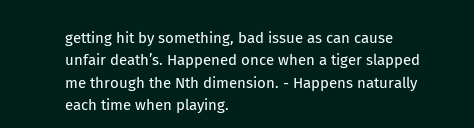getting hit by something, bad issue as can cause unfair death’s. Happened once when a tiger slapped me through the Nth dimension. - Happens naturally each time when playing.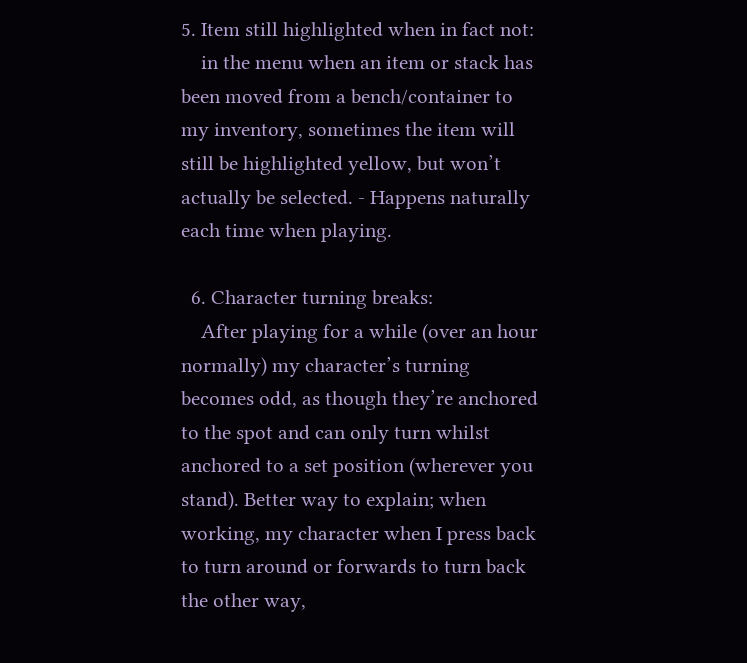5. Item still highlighted when in fact not:
    in the menu when an item or stack has been moved from a bench/container to my inventory, sometimes the item will still be highlighted yellow, but won’t actually be selected. - Happens naturally each time when playing.

  6. Character turning breaks:
    After playing for a while (over an hour normally) my character’s turning becomes odd, as though they’re anchored to the spot and can only turn whilst anchored to a set position (wherever you stand). Better way to explain; when working, my character when I press back to turn around or forwards to turn back the other way,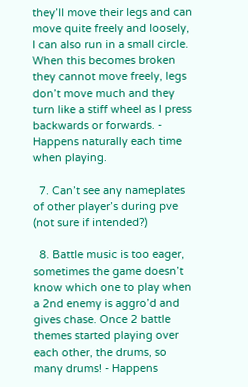they’ll move their legs and can move quite freely and loosely, I can also run in a small circle. When this becomes broken they cannot move freely, legs don’t move much and they turn like a stiff wheel as I press backwards or forwards. - Happens naturally each time when playing.

  7. Can’t see any nameplates of other player’s during pve (not sure if intended?)

  8. Battle music is too eager, sometimes the game doesn’t know which one to play when a 2nd enemy is aggro’d and gives chase. Once 2 battle themes started playing over each other, the drums, so many drums! - Happens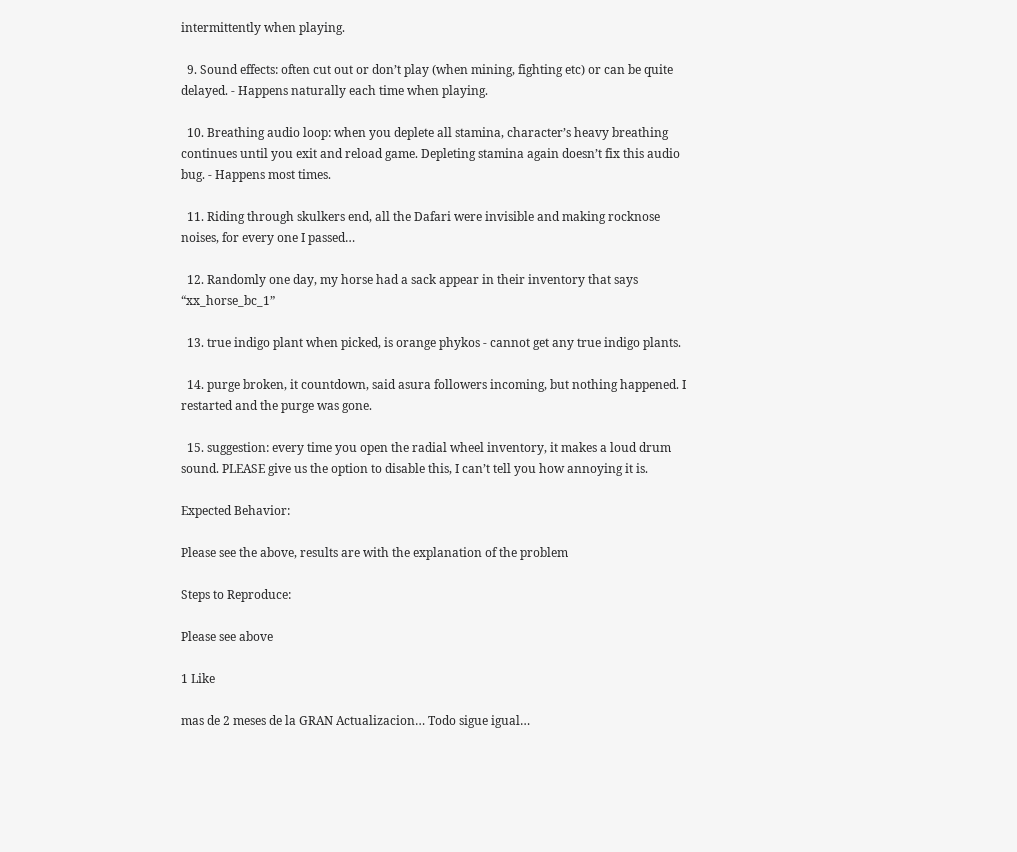intermittently when playing.

  9. Sound effects: often cut out or don’t play (when mining, fighting etc) or can be quite delayed. - Happens naturally each time when playing.

  10. Breathing audio loop: when you deplete all stamina, character’s heavy breathing continues until you exit and reload game. Depleting stamina again doesn’t fix this audio bug. - Happens most times.

  11. Riding through skulkers end, all the Dafari were invisible and making rocknose noises, for every one I passed…

  12. Randomly one day, my horse had a sack appear in their inventory that says “xx_horse_bc_1”

  13. true indigo plant when picked, is orange phykos - cannot get any true indigo plants.

  14. purge broken, it countdown, said asura followers incoming, but nothing happened. I restarted and the purge was gone.

  15. suggestion: every time you open the radial wheel inventory, it makes a loud drum sound. PLEASE give us the option to disable this, I can’t tell you how annoying it is.

Expected Behavior:

Please see the above, results are with the explanation of the problem

Steps to Reproduce:

Please see above

1 Like

mas de 2 meses de la GRAN Actualizacion… Todo sigue igual…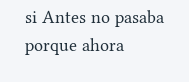si Antes no pasaba porque ahora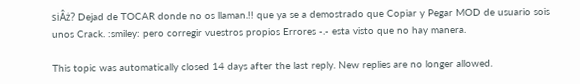siÂż? Dejad de TOCAR donde no os llaman.!! que ya se a demostrado que Copiar y Pegar MOD de usuario sois unos Crack. :smiley: pero corregir vuestros propios Errores -.- esta visto que no hay manera.

This topic was automatically closed 14 days after the last reply. New replies are no longer allowed.